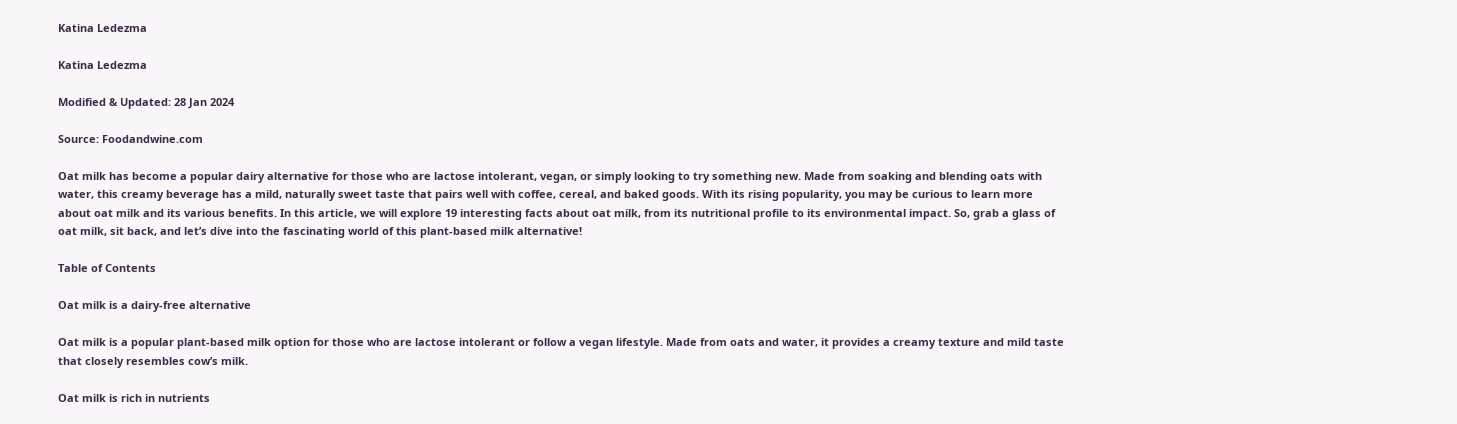Katina Ledezma

Katina Ledezma

Modified & Updated: 28 Jan 2024

Source: Foodandwine.com

Oat milk has become a popular dairy alternative for those who are lactose intolerant, vegan, or simply looking to try something new. Made from soaking and blending oats with water, this creamy beverage has a mild, naturally sweet taste that pairs well with coffee, cereal, and baked goods. With its rising popularity, you may be curious to learn more about oat milk and its various benefits. In this article, we will explore 19 interesting facts about oat milk, from its nutritional profile to its environmental impact. So, grab a glass of oat milk, sit back, and let’s dive into the fascinating world of this plant-based milk alternative!

Table of Contents

Oat milk is a dairy-free alternative

Oat milk is a popular plant-based milk option for those who are lactose intolerant or follow a vegan lifestyle. Made from oats and water, it provides a creamy texture and mild taste that closely resembles cow’s milk.

Oat milk is rich in nutrients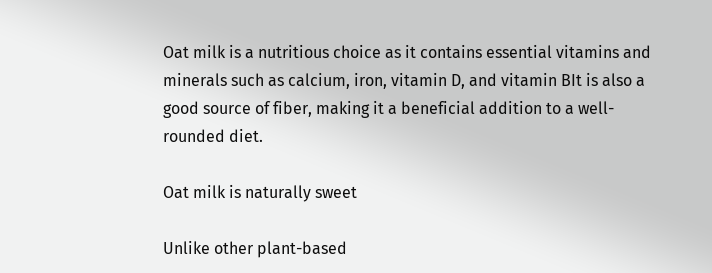Oat milk is a nutritious choice as it contains essential vitamins and minerals such as calcium, iron, vitamin D, and vitamin BIt is also a good source of fiber, making it a beneficial addition to a well-rounded diet.

Oat milk is naturally sweet

Unlike other plant-based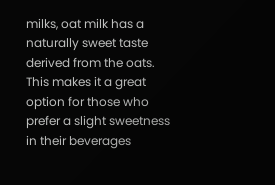milks, oat milk has a naturally sweet taste derived from the oats. This makes it a great option for those who prefer a slight sweetness in their beverages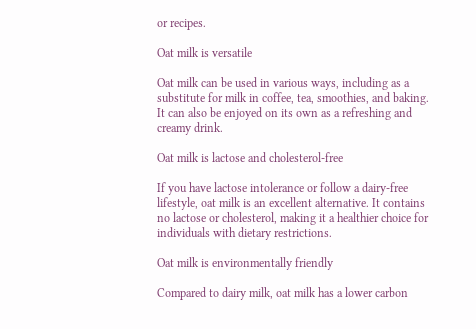or recipes.

Oat milk is versatile

Oat milk can be used in various ways, including as a substitute for milk in coffee, tea, smoothies, and baking. It can also be enjoyed on its own as a refreshing and creamy drink.

Oat milk is lactose and cholesterol-free

If you have lactose intolerance or follow a dairy-free lifestyle, oat milk is an excellent alternative. It contains no lactose or cholesterol, making it a healthier choice for individuals with dietary restrictions.

Oat milk is environmentally friendly

Compared to dairy milk, oat milk has a lower carbon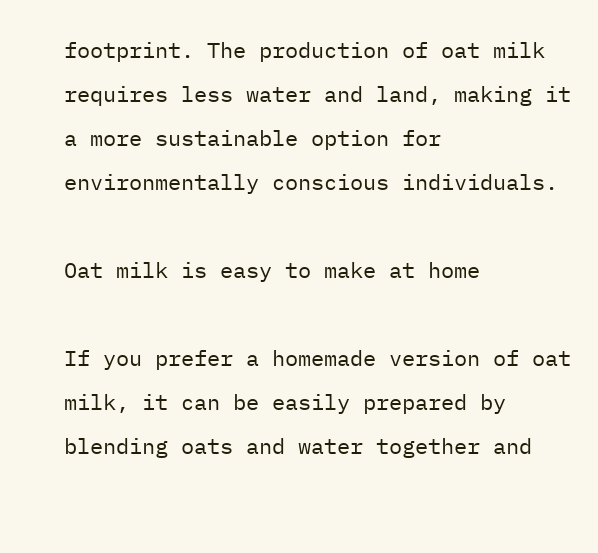footprint. The production of oat milk requires less water and land, making it a more sustainable option for environmentally conscious individuals.

Oat milk is easy to make at home

If you prefer a homemade version of oat milk, it can be easily prepared by blending oats and water together and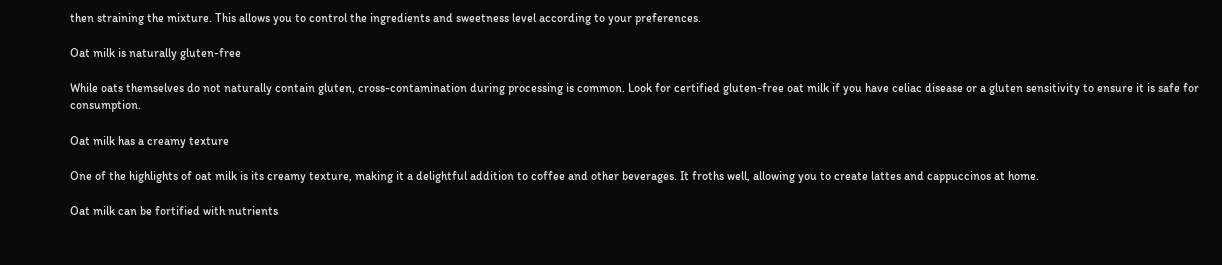then straining the mixture. This allows you to control the ingredients and sweetness level according to your preferences.

Oat milk is naturally gluten-free

While oats themselves do not naturally contain gluten, cross-contamination during processing is common. Look for certified gluten-free oat milk if you have celiac disease or a gluten sensitivity to ensure it is safe for consumption.

Oat milk has a creamy texture

One of the highlights of oat milk is its creamy texture, making it a delightful addition to coffee and other beverages. It froths well, allowing you to create lattes and cappuccinos at home.

Oat milk can be fortified with nutrients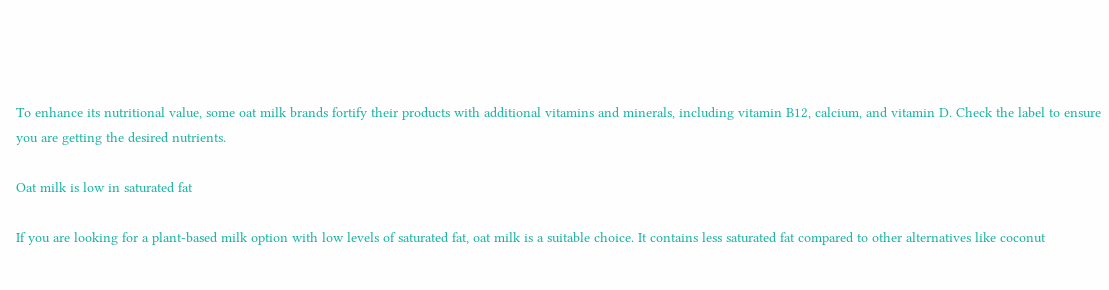To enhance its nutritional value, some oat milk brands fortify their products with additional vitamins and minerals, including vitamin B12, calcium, and vitamin D. Check the label to ensure you are getting the desired nutrients.

Oat milk is low in saturated fat

If you are looking for a plant-based milk option with low levels of saturated fat, oat milk is a suitable choice. It contains less saturated fat compared to other alternatives like coconut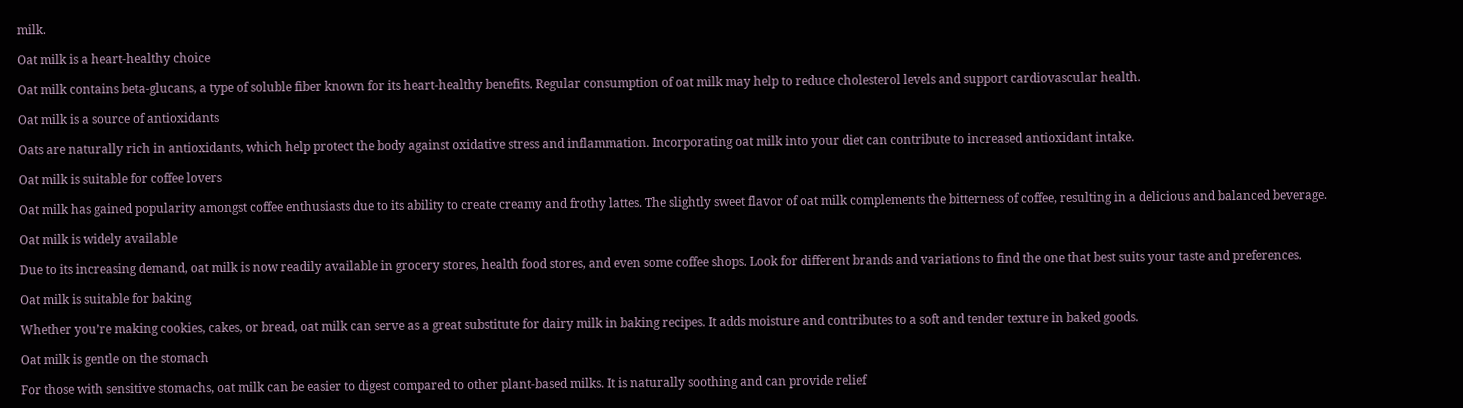milk.

Oat milk is a heart-healthy choice

Oat milk contains beta-glucans, a type of soluble fiber known for its heart-healthy benefits. Regular consumption of oat milk may help to reduce cholesterol levels and support cardiovascular health.

Oat milk is a source of antioxidants

Oats are naturally rich in antioxidants, which help protect the body against oxidative stress and inflammation. Incorporating oat milk into your diet can contribute to increased antioxidant intake.

Oat milk is suitable for coffee lovers

Oat milk has gained popularity amongst coffee enthusiasts due to its ability to create creamy and frothy lattes. The slightly sweet flavor of oat milk complements the bitterness of coffee, resulting in a delicious and balanced beverage.

Oat milk is widely available

Due to its increasing demand, oat milk is now readily available in grocery stores, health food stores, and even some coffee shops. Look for different brands and variations to find the one that best suits your taste and preferences.

Oat milk is suitable for baking

Whether you’re making cookies, cakes, or bread, oat milk can serve as a great substitute for dairy milk in baking recipes. It adds moisture and contributes to a soft and tender texture in baked goods.

Oat milk is gentle on the stomach

For those with sensitive stomachs, oat milk can be easier to digest compared to other plant-based milks. It is naturally soothing and can provide relief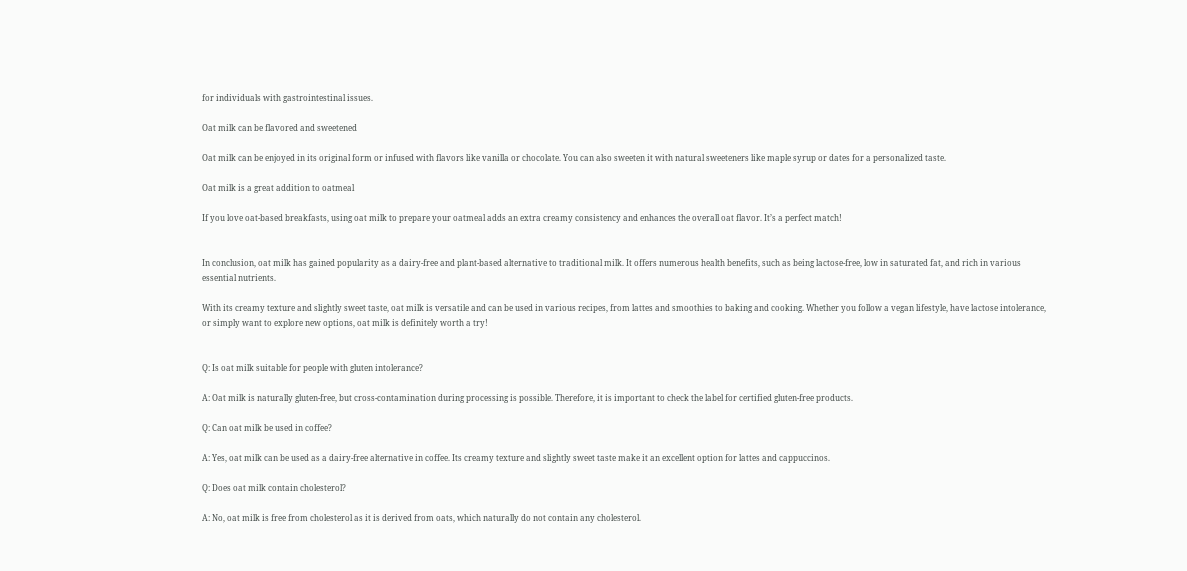for individuals with gastrointestinal issues.

Oat milk can be flavored and sweetened

Oat milk can be enjoyed in its original form or infused with flavors like vanilla or chocolate. You can also sweeten it with natural sweeteners like maple syrup or dates for a personalized taste.

Oat milk is a great addition to oatmeal

If you love oat-based breakfasts, using oat milk to prepare your oatmeal adds an extra creamy consistency and enhances the overall oat flavor. It’s a perfect match!


In conclusion, oat milk has gained popularity as a dairy-free and plant-based alternative to traditional milk. It offers numerous health benefits, such as being lactose-free, low in saturated fat, and rich in various essential nutrients.

With its creamy texture and slightly sweet taste, oat milk is versatile and can be used in various recipes, from lattes and smoothies to baking and cooking. Whether you follow a vegan lifestyle, have lactose intolerance, or simply want to explore new options, oat milk is definitely worth a try!


Q: Is oat milk suitable for people with gluten intolerance?

A: Oat milk is naturally gluten-free, but cross-contamination during processing is possible. Therefore, it is important to check the label for certified gluten-free products.

Q: Can oat milk be used in coffee?

A: Yes, oat milk can be used as a dairy-free alternative in coffee. Its creamy texture and slightly sweet taste make it an excellent option for lattes and cappuccinos.

Q: Does oat milk contain cholesterol?

A: No, oat milk is free from cholesterol as it is derived from oats, which naturally do not contain any cholesterol.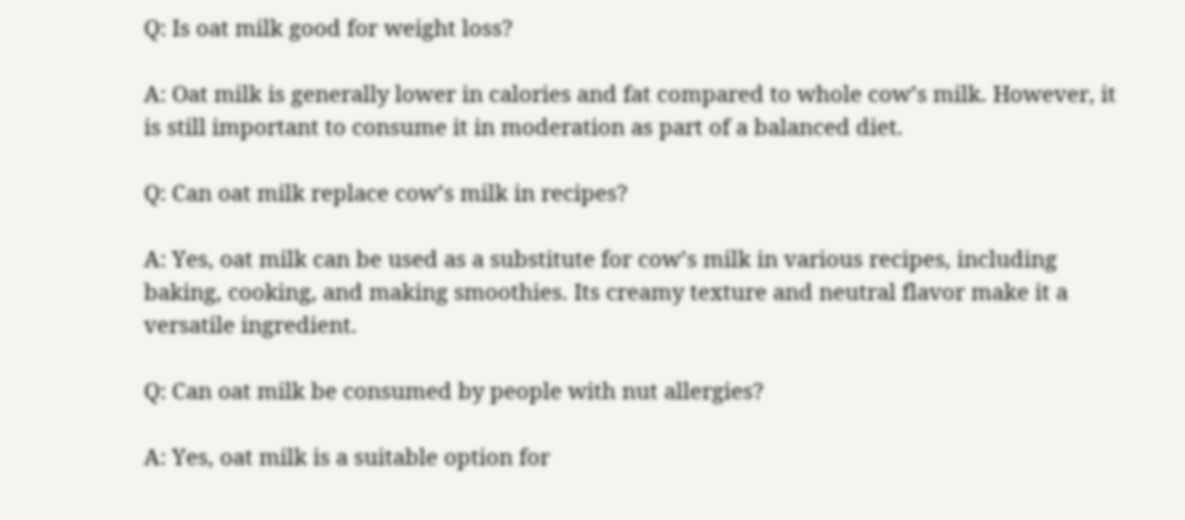Q: Is oat milk good for weight loss?

A: Oat milk is generally lower in calories and fat compared to whole cow’s milk. However, it is still important to consume it in moderation as part of a balanced diet.

Q: Can oat milk replace cow’s milk in recipes?

A: Yes, oat milk can be used as a substitute for cow’s milk in various recipes, including baking, cooking, and making smoothies. Its creamy texture and neutral flavor make it a versatile ingredient.

Q: Can oat milk be consumed by people with nut allergies?

A: Yes, oat milk is a suitable option for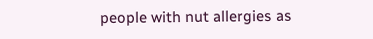people with nut allergies as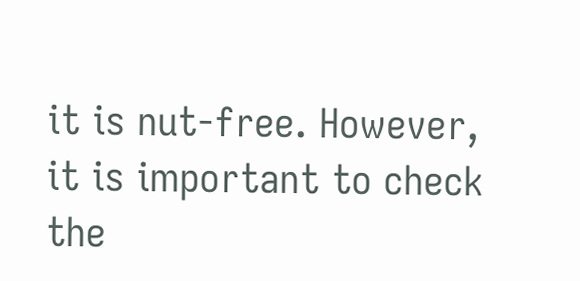it is nut-free. However, it is important to check the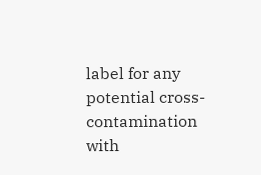label for any potential cross-contamination with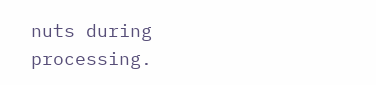nuts during processing.